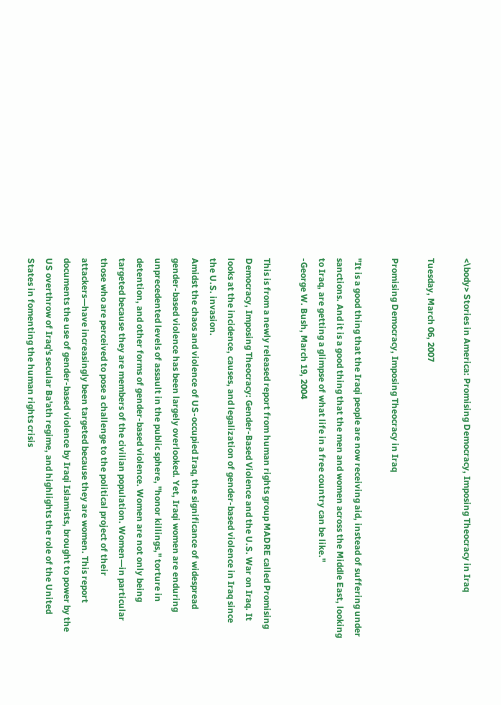<\body> Stories in America: Promising Democracy, Imposing Theocracy in Iraq

Tuesday, March 06, 2007

Promising Democracy, Imposing Theocracy in Iraq

"It is a good thing that the Iraqi people are now receiving aid, instead of suffering under sanctions. And it is a good thing that the men and women across the Middle East, looking to Iraq, are getting a glimpse of what life in a free country can be like."
-George W. Bush, March 19, 2004

This is from a newly released report from human rights group MADRE called Promising Democracy, Imposing Theocracy: Gender-Based Violence and the U.S. War on Iraq. It looks at the incidence, causes, and legalization of gender-based violence in Iraq since the U.S. invasion.
Amidst the chaos and violence of US-occupied Iraq, the significance of widespread gender-based violence has been largely overlooked. Yet, Iraqi women are enduring unprecedented levels of assault in the public sphere, "honor killings," torture in detention, and other forms of gender-based violence. Women are not only being targeted because they are members of the civilian population. Women—in particular those who are perceived to pose a challenge to the political project of their attackers—have increasingly been targeted because they are women. This report documents the use of gender-based violence by Iraqi Islamists, brought to power by the US overthrow of Iraq's secular Ba'ath regime, and highlights the role of the United States in fomenting the human rights crisis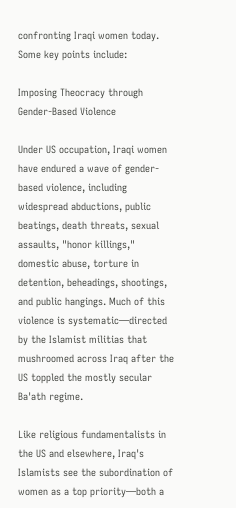confronting Iraqi women today. Some key points include:

Imposing Theocracy through Gender-Based Violence

Under US occupation, Iraqi women have endured a wave of gender-based violence, including widespread abductions, public beatings, death threats, sexual assaults, "honor killings," domestic abuse, torture in detention, beheadings, shootings, and public hangings. Much of this violence is systematic—directed by the Islamist militias that mushroomed across Iraq after the US toppled the mostly secular Ba'ath regime.

Like religious fundamentalists in the US and elsewhere, Iraq's Islamists see the subordination of women as a top priority—both a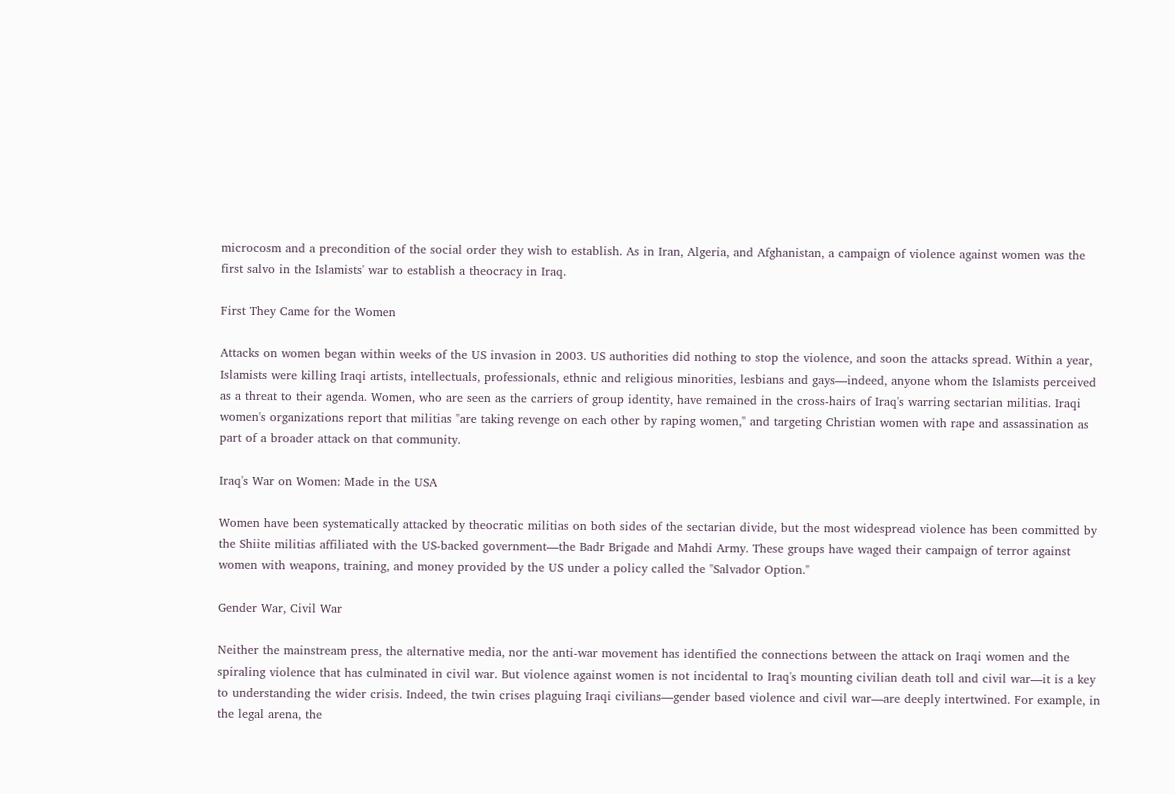microcosm and a precondition of the social order they wish to establish. As in Iran, Algeria, and Afghanistan, a campaign of violence against women was the first salvo in the Islamists' war to establish a theocracy in Iraq.

First They Came for the Women

Attacks on women began within weeks of the US invasion in 2003. US authorities did nothing to stop the violence, and soon the attacks spread. Within a year, Islamists were killing Iraqi artists, intellectuals, professionals, ethnic and religious minorities, lesbians and gays—indeed, anyone whom the Islamists perceived as a threat to their agenda. Women, who are seen as the carriers of group identity, have remained in the cross-hairs of Iraq's warring sectarian militias. Iraqi women's organizations report that militias "are taking revenge on each other by raping women," and targeting Christian women with rape and assassination as part of a broader attack on that community.

Iraq's War on Women: Made in the USA

Women have been systematically attacked by theocratic militias on both sides of the sectarian divide, but the most widespread violence has been committed by the Shiite militias affiliated with the US-backed government—the Badr Brigade and Mahdi Army. These groups have waged their campaign of terror against women with weapons, training, and money provided by the US under a policy called the "Salvador Option."

Gender War, Civil War

Neither the mainstream press, the alternative media, nor the anti-war movement has identified the connections between the attack on Iraqi women and the spiraling violence that has culminated in civil war. But violence against women is not incidental to Iraq's mounting civilian death toll and civil war—it is a key to understanding the wider crisis. Indeed, the twin crises plaguing Iraqi civilians—gender based violence and civil war—are deeply intertwined. For example, in the legal arena, the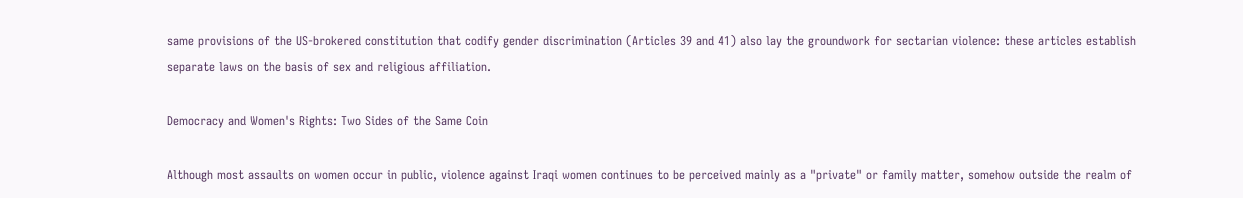same provisions of the US-brokered constitution that codify gender discrimination (Articles 39 and 41) also lay the groundwork for sectarian violence: these articles establish separate laws on the basis of sex and religious affiliation.

Democracy and Women's Rights: Two Sides of the Same Coin

Although most assaults on women occur in public, violence against Iraqi women continues to be perceived mainly as a "private" or family matter, somehow outside the realm of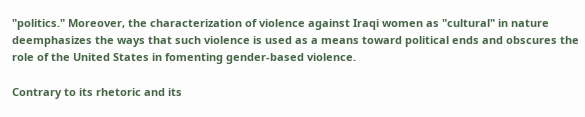"politics." Moreover, the characterization of violence against Iraqi women as "cultural" in nature deemphasizes the ways that such violence is used as a means toward political ends and obscures the role of the United States in fomenting gender-based violence.

Contrary to its rhetoric and its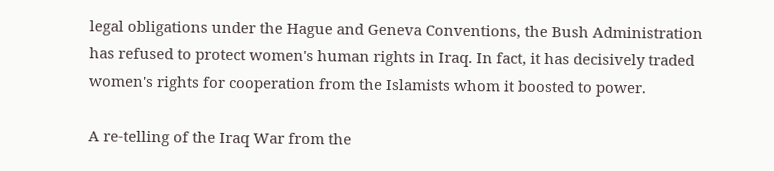legal obligations under the Hague and Geneva Conventions, the Bush Administration has refused to protect women's human rights in Iraq. In fact, it has decisively traded women's rights for cooperation from the Islamists whom it boosted to power.

A re-telling of the Iraq War from the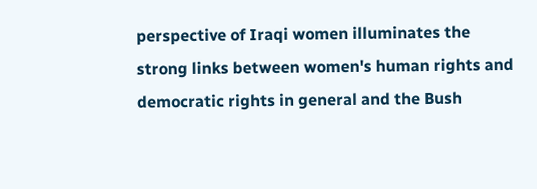perspective of Iraqi women illuminates the strong links between women's human rights and democratic rights in general and the Bush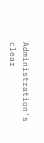Administration's clear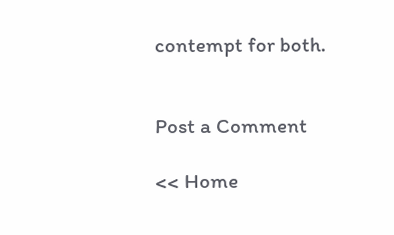contempt for both.


Post a Comment

<< Home